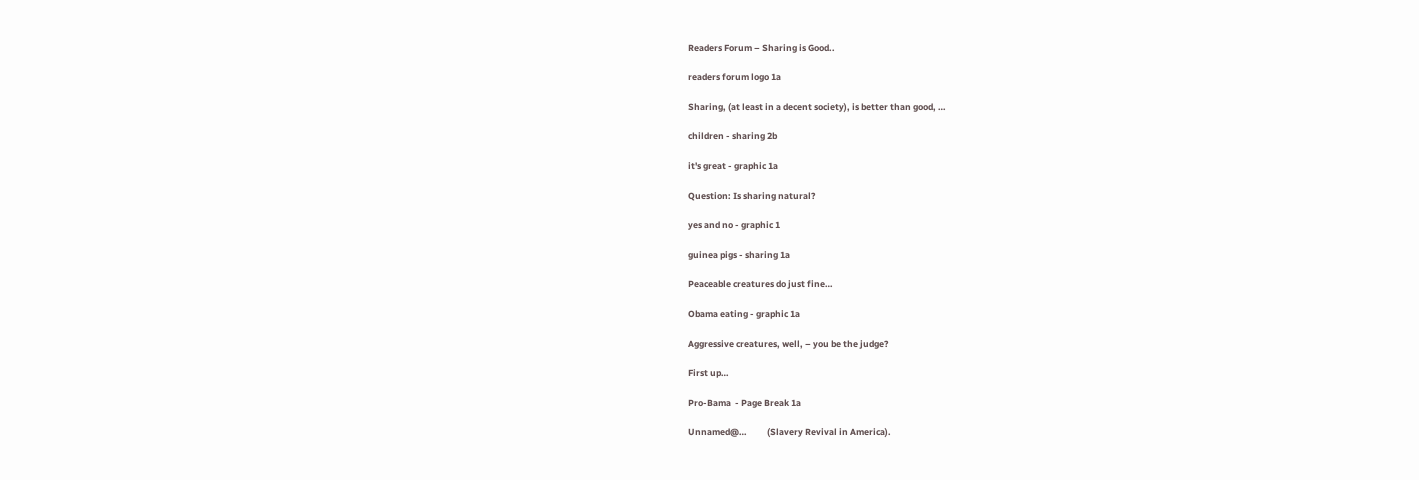Readers Forum – Sharing is Good..

readers forum logo 1a

Sharing, (at least in a decent society), is better than good, …

children - sharing 2b

it's great - graphic 1a

Question: Is sharing natural?

yes and no - graphic 1

guinea pigs - sharing 1a

Peaceable creatures do just fine…

Obama eating - graphic 1a

Aggressive creatures, well, – you be the judge?

First up…

Pro-Bama  - Page Break 1a

Unnamed@…          (Slavery Revival in America).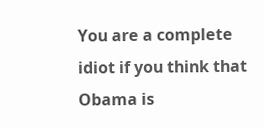You are a complete idiot if you think that Obama is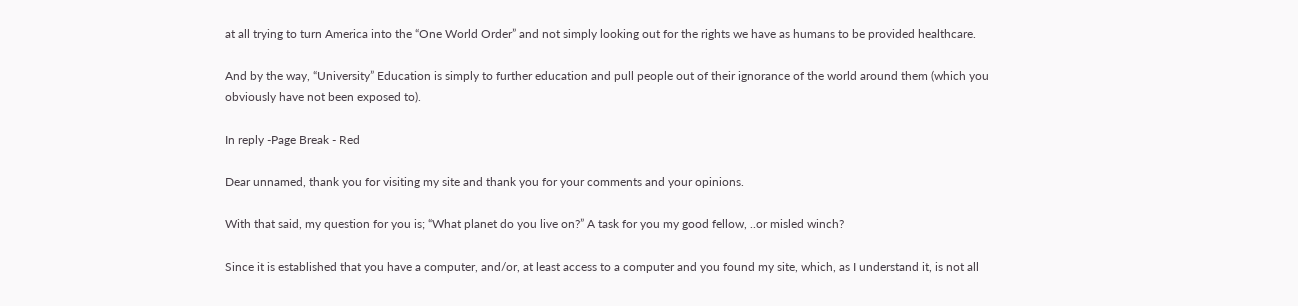at all trying to turn America into the “One World Order” and not simply looking out for the rights we have as humans to be provided healthcare.

And by the way, “University” Education is simply to further education and pull people out of their ignorance of the world around them (which you obviously have not been exposed to).

In reply -Page Break - Red

Dear unnamed, thank you for visiting my site and thank you for your comments and your opinions.

With that said, my question for you is; “What planet do you live on?” A task for you my good fellow, ..or misled winch?

Since it is established that you have a computer, and/or, at least access to a computer and you found my site, which, as I understand it, is not all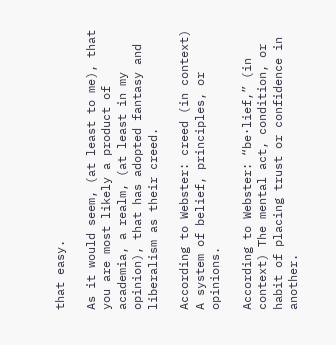that easy.

As it would seem, (at least to me), that you are most likely a product of academia, a realm, (at least in my opinion), that has adopted fantasy and liberalism as their creed.

According to Webster: creed (in context) A system of belief, principles, or opinions.

According to Webster: “be·lief,” (in context) The mental act, condition, or habit of placing trust or confidence in another.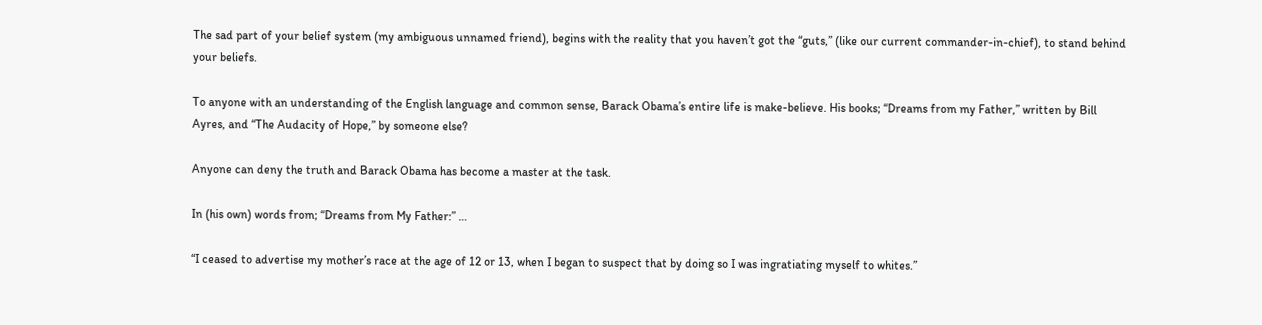The sad part of your belief system (my ambiguous unnamed friend), begins with the reality that you haven’t got the “guts,” (like our current commander-in-chief), to stand behind your beliefs.

To anyone with an understanding of the English language and common sense, Barack Obama’s entire life is make-believe. His books; “Dreams from my Father,” written by Bill Ayres, and “The Audacity of Hope,” by someone else?

Anyone can deny the truth and Barack Obama has become a master at the task.

In (his own) words from; “Dreams from My Father:” …

“I ceased to advertise my mother’s race at the age of 12 or 13, when I began to suspect that by doing so I was ingratiating myself to whites.”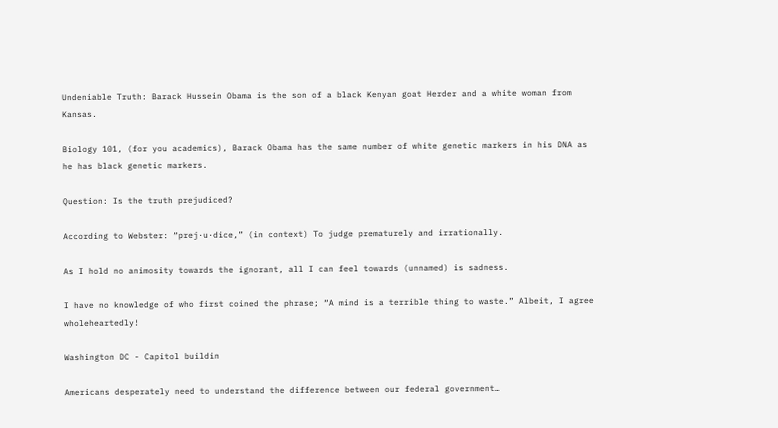Undeniable Truth: Barack Hussein Obama is the son of a black Kenyan goat Herder and a white woman from Kansas.

Biology 101, (for you academics), Barack Obama has the same number of white genetic markers in his DNA as he has black genetic markers.

Question: Is the truth prejudiced?

According to Webster: “prej·u·dice,” (in context) To judge prematurely and irrationally.

As I hold no animosity towards the ignorant, all I can feel towards (unnamed) is sadness.

I have no knowledge of who first coined the phrase; “A mind is a terrible thing to waste.” Albeit, I agree wholeheartedly!

Washington DC - Capitol buildin

Americans desperately need to understand the difference between our federal government…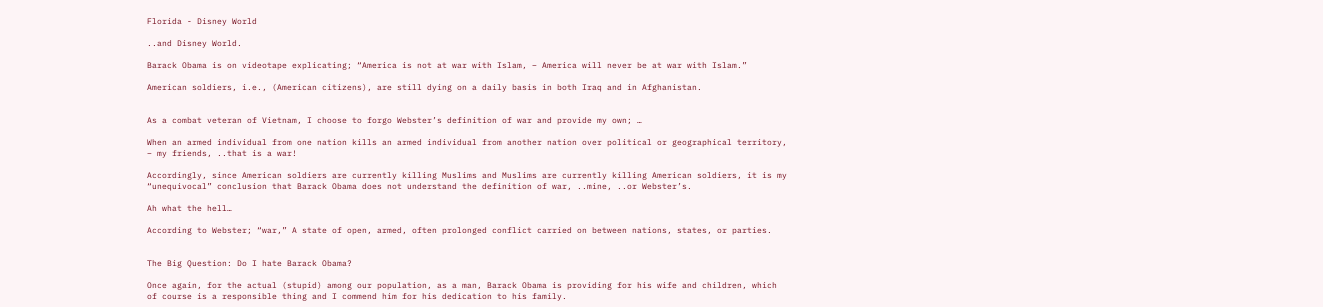Florida - Disney World

..and Disney World.

Barack Obama is on videotape explicating; “America is not at war with Islam, – America will never be at war with Islam.”

American soldiers, i.e., (American citizens), are still dying on a daily basis in both Iraq and in Afghanistan.


As a combat veteran of Vietnam, I choose to forgo Webster’s definition of war and provide my own; …

When an armed individual from one nation kills an armed individual from another nation over political or geographical territory, – my friends, ..that is a war!

Accordingly, since American soldiers are currently killing Muslims and Muslims are currently killing American soldiers, it is my “unequivocal” conclusion that Barack Obama does not understand the definition of war, ..mine, ..or Webster’s.

Ah what the hell…

According to Webster; “war,” A state of open, armed, often prolonged conflict carried on between nations, states, or parties.


The Big Question: Do I hate Barack Obama?

Once again, for the actual (stupid) among our population, as a man, Barack Obama is providing for his wife and children, which of course is a responsible thing and I commend him for his dedication to his family.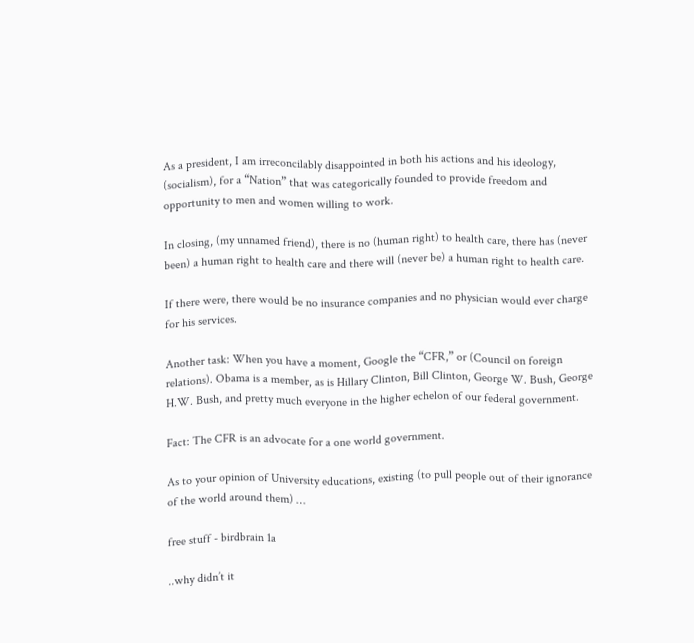As a president, I am irreconcilably disappointed in both his actions and his ideology, (socialism), for a “Nation” that was categorically founded to provide freedom and opportunity to men and women willing to work.

In closing, (my unnamed friend), there is no (human right) to health care, there has (never been) a human right to health care and there will (never be) a human right to health care.

If there were, there would be no insurance companies and no physician would ever charge for his services.

Another task: When you have a moment, Google the “CFR,” or (Council on foreign relations). Obama is a member, as is Hillary Clinton, Bill Clinton, George W. Bush, George H.W. Bush, and pretty much everyone in the higher echelon of our federal government.

Fact: The CFR is an advocate for a one world government.

As to your opinion of University educations, existing (to pull people out of their ignorance of the world around them) …

free stuff - birdbrain 1a

..why didn’t it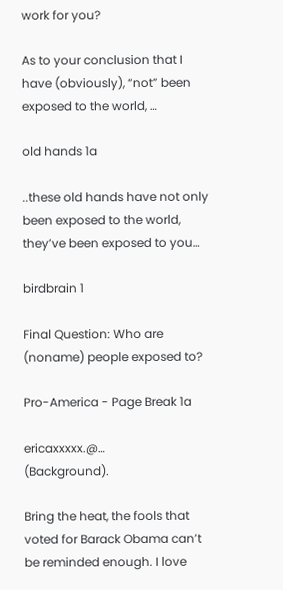work for you?

As to your conclusion that I have (obviously), “not” been exposed to the world, …

old hands 1a

..these old hands have not only been exposed to the world, they’ve been exposed to you…

birdbrain 1

Final Question: Who are (noname) people exposed to?

Pro-America - Page Break 1a

ericaxxxxx.@…             (Background).

Bring the heat, the fools that voted for Barack Obama can’t be reminded enough. I love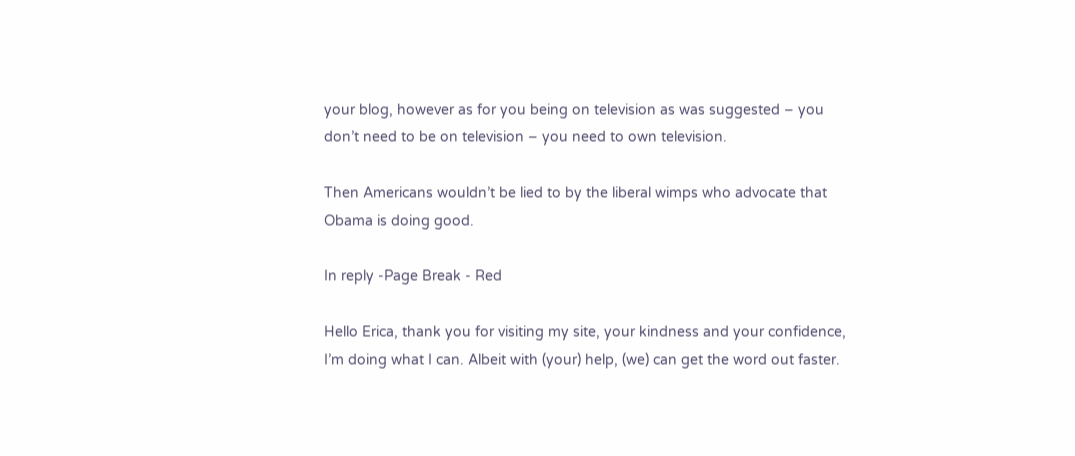your blog, however as for you being on television as was suggested – you don’t need to be on television – you need to own television.

Then Americans wouldn’t be lied to by the liberal wimps who advocate that Obama is doing good.

In reply -Page Break - Red

Hello Erica, thank you for visiting my site, your kindness and your confidence, I’m doing what I can. Albeit with (your) help, (we) can get the word out faster.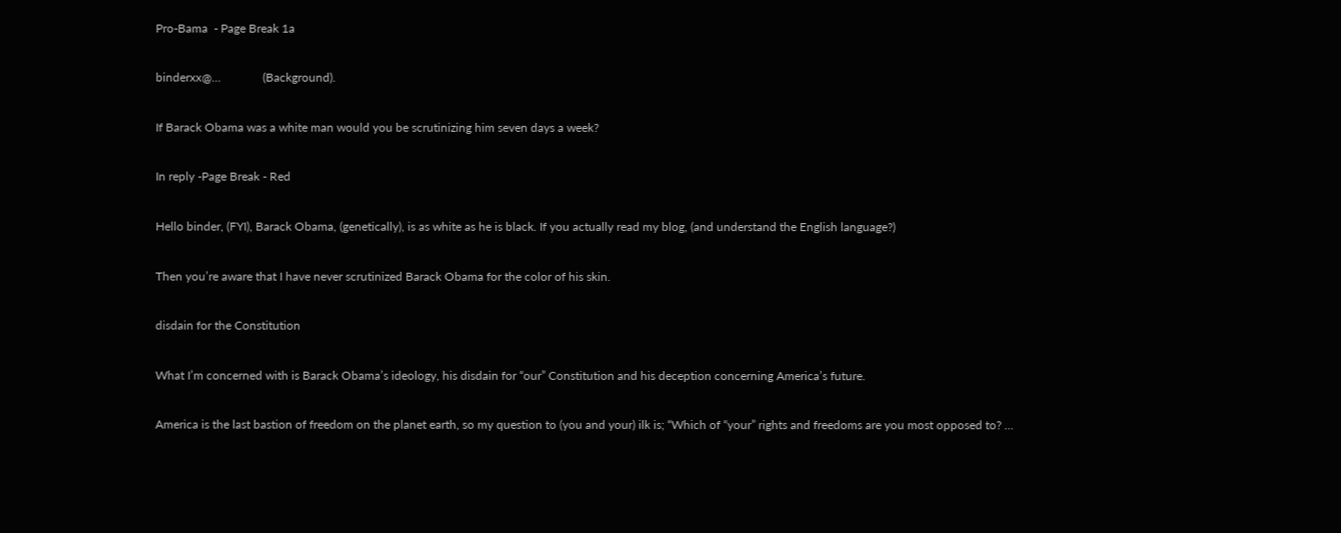Pro-Bama  - Page Break 1a

binderxx@…              (Background).

If Barack Obama was a white man would you be scrutinizing him seven days a week?

In reply -Page Break - Red

Hello binder, (FYI), Barack Obama, (genetically), is as white as he is black. If you actually read my blog, (and understand the English language?)

Then you’re aware that I have never scrutinized Barack Obama for the color of his skin.

disdain for the Constitution

What I’m concerned with is Barack Obama’s ideology, his disdain for “our” Constitution and his deception concerning America’s future.

America is the last bastion of freedom on the planet earth, so my question to (you and your) ilk is; “Which of “your” rights and freedoms are you most opposed to? …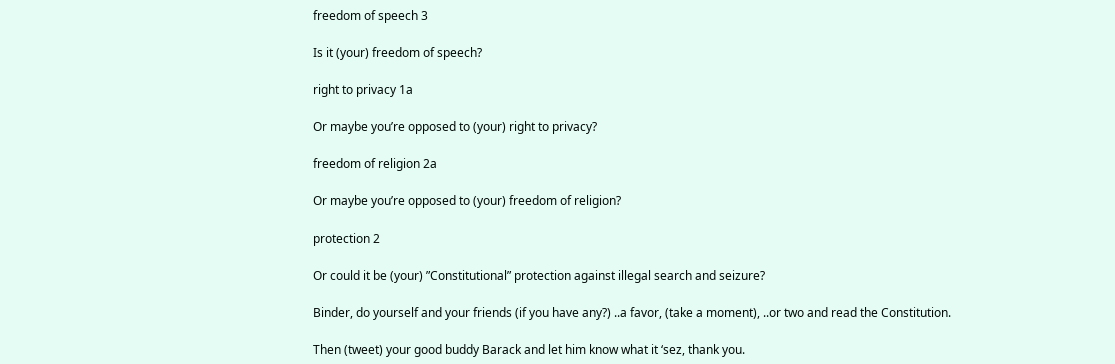freedom of speech 3

Is it (your) freedom of speech?

right to privacy 1a

Or maybe you’re opposed to (your) right to privacy?

freedom of religion 2a

Or maybe you’re opposed to (your) freedom of religion?

protection 2

Or could it be (your) ”Constitutional” protection against illegal search and seizure?

Binder, do yourself and your friends (if you have any?) ..a favor, (take a moment), ..or two and read the Constitution.

Then (tweet) your good buddy Barack and let him know what it ‘sez, thank you.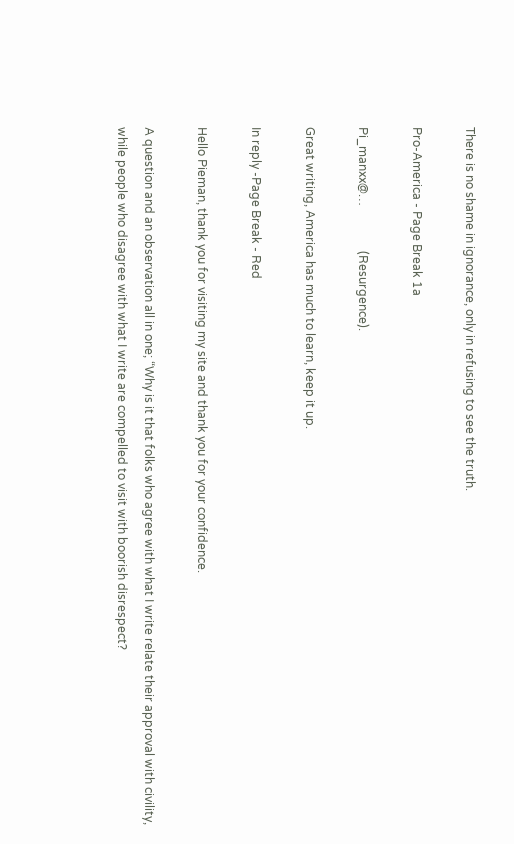There is no shame in ignorance, only in refusing to see the truth.

Pro-America - Page Break 1a

Pi_manxx@…               (Resurgence).

Great writing, America has much to learn, keep it up.

In reply -Page Break - Red

Hello Pieman, thank you for visiting my site and thank you for your confidence.

A question and an observation all in one; “Why is it that folks who agree with what I write relate their approval with civility, while people who disagree with what I write are compelled to visit with boorish disrespect?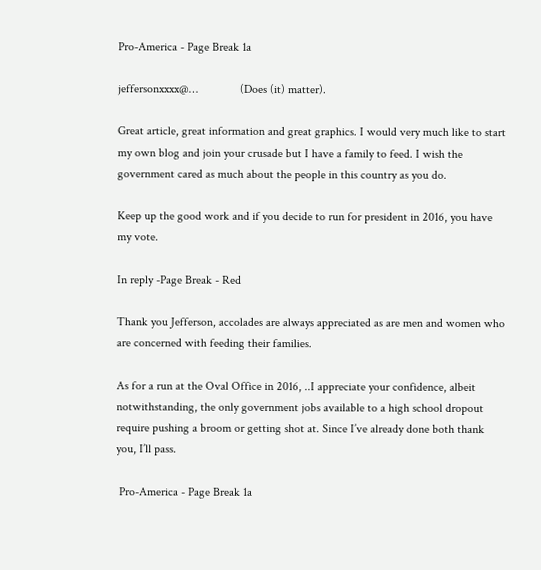Pro-America - Page Break 1a

jeffersonxxxx@…              (Does (it) matter).

Great article, great information and great graphics. I would very much like to start my own blog and join your crusade but I have a family to feed. I wish the government cared as much about the people in this country as you do.

Keep up the good work and if you decide to run for president in 2016, you have my vote.

In reply -Page Break - Red

Thank you Jefferson, accolades are always appreciated as are men and women who are concerned with feeding their families.

As for a run at the Oval Office in 2016, ..I appreciate your confidence, albeit notwithstanding, the only government jobs available to a high school dropout require pushing a broom or getting shot at. Since I’ve already done both thank you, I’ll pass.

 Pro-America - Page Break 1a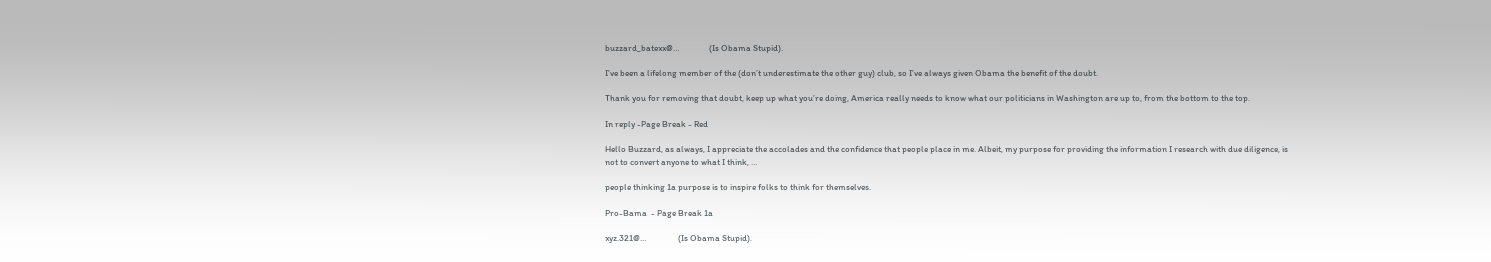buzzard_batexx@…               (Is Obama Stupid).

I’ve been a lifelong member of the (don’t underestimate the other guy) club, so I’ve always given Obama the benefit of the doubt.

Thank you for removing that doubt, keep up what you’re doing, America really needs to know what our politicians in Washington are up to, from the bottom to the top.

In reply -Page Break - Red

Hello Buzzard, as always, I appreciate the accolades and the confidence that people place in me. Albeit, my purpose for providing the information I research with due diligence, is not to convert anyone to what I think, …

people thinking 1a purpose is to inspire folks to think for themselves.

Pro-Bama  - Page Break 1a

xyz.321@…                (Is Obama Stupid).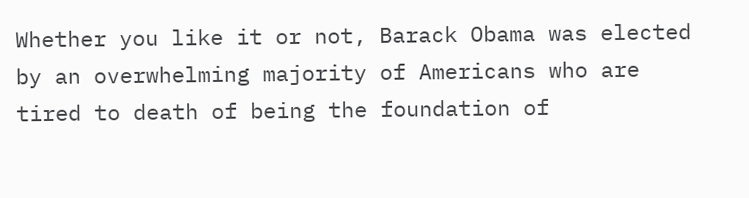Whether you like it or not, Barack Obama was elected by an overwhelming majority of Americans who are tired to death of being the foundation of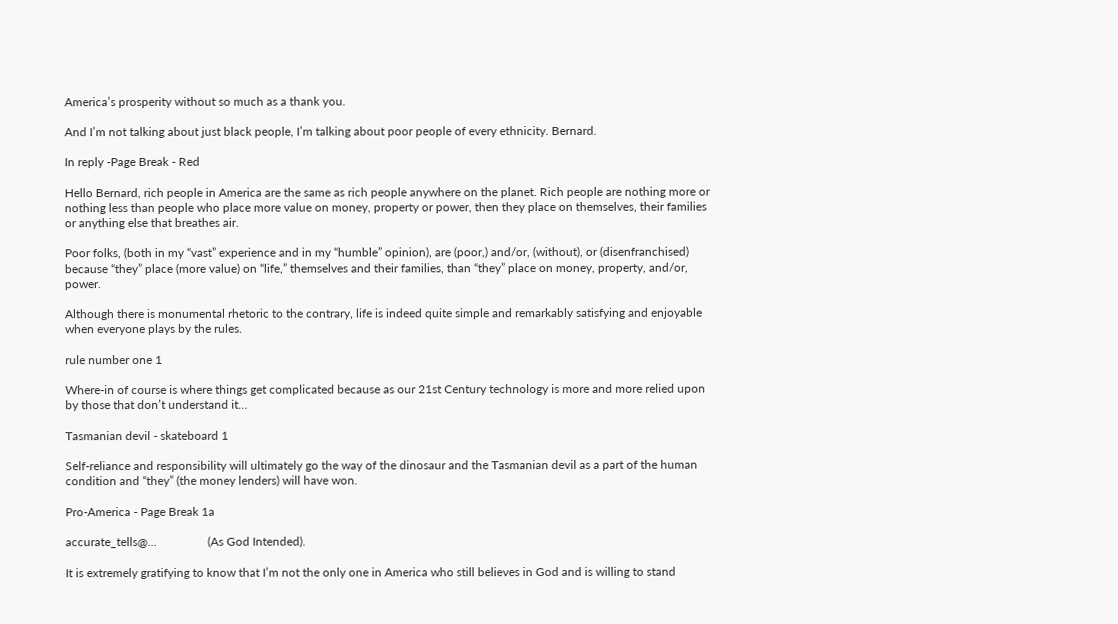America’s prosperity without so much as a thank you.

And I’m not talking about just black people, I’m talking about poor people of every ethnicity. Bernard.

In reply -Page Break - Red

Hello Bernard, rich people in America are the same as rich people anywhere on the planet. Rich people are nothing more or nothing less than people who place more value on money, property or power, then they place on themselves, their families or anything else that breathes air.

Poor folks, (both in my “vast” experience and in my “humble” opinion), are (poor,) and/or, (without), or (disenfranchised) because “they” place (more value) on “life,” themselves and their families, than “they” place on money, property, and/or, power.

Although there is monumental rhetoric to the contrary, life is indeed quite simple and remarkably satisfying and enjoyable when everyone plays by the rules.

rule number one 1

Where-in of course is where things get complicated because as our 21st Century technology is more and more relied upon by those that don’t understand it…

Tasmanian devil - skateboard 1

Self-reliance and responsibility will ultimately go the way of the dinosaur and the Tasmanian devil as a part of the human condition and “they” (the money lenders) will have won.

Pro-America - Page Break 1a

accurate_tells@…                 (As God Intended).

It is extremely gratifying to know that I’m not the only one in America who still believes in God and is willing to stand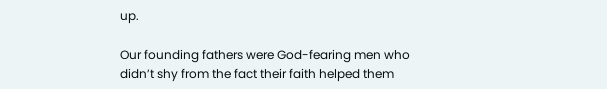up.

Our founding fathers were God-fearing men who didn’t shy from the fact their faith helped them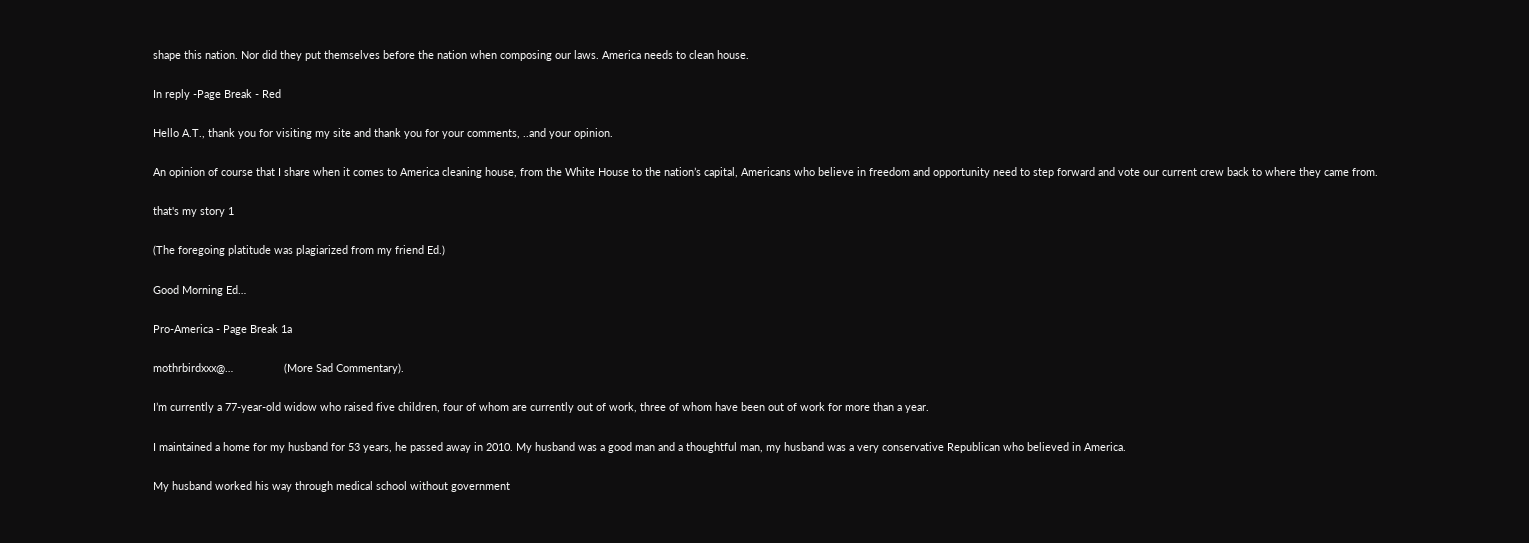shape this nation. Nor did they put themselves before the nation when composing our laws. America needs to clean house.

In reply -Page Break - Red

Hello A.T., thank you for visiting my site and thank you for your comments, ..and your opinion.

An opinion of course that I share when it comes to America cleaning house, from the White House to the nation’s capital, Americans who believe in freedom and opportunity need to step forward and vote our current crew back to where they came from.

that's my story 1

(The foregoing platitude was plagiarized from my friend Ed.)

Good Morning Ed…

Pro-America - Page Break 1a

mothrbirdxxx@…                 (More Sad Commentary).

I’m currently a 77-year-old widow who raised five children, four of whom are currently out of work, three of whom have been out of work for more than a year.

I maintained a home for my husband for 53 years, he passed away in 2010. My husband was a good man and a thoughtful man, my husband was a very conservative Republican who believed in America.

My husband worked his way through medical school without government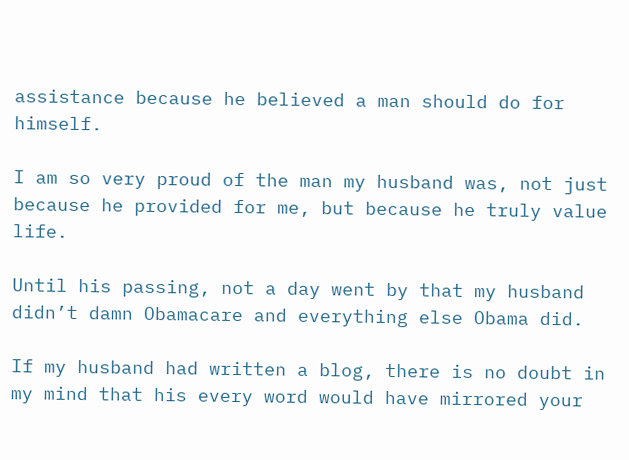assistance because he believed a man should do for himself.

I am so very proud of the man my husband was, not just because he provided for me, but because he truly value life.

Until his passing, not a day went by that my husband didn’t damn Obamacare and everything else Obama did.

If my husband had written a blog, there is no doubt in my mind that his every word would have mirrored your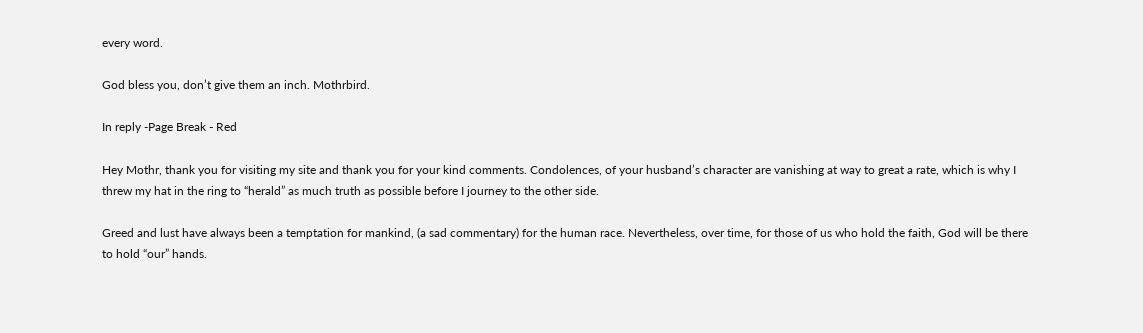every word.

God bless you, don’t give them an inch. Mothrbird.

In reply -Page Break - Red

Hey Mothr, thank you for visiting my site and thank you for your kind comments. Condolences, of your husband’s character are vanishing at way to great a rate, which is why I threw my hat in the ring to “herald” as much truth as possible before I journey to the other side.

Greed and lust have always been a temptation for mankind, (a sad commentary) for the human race. Nevertheless, over time, for those of us who hold the faith, God will be there to hold “our” hands.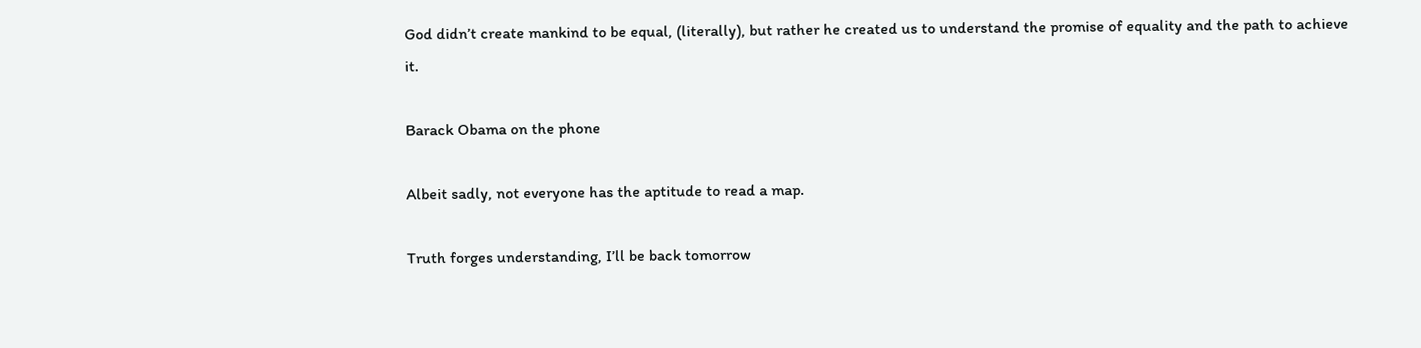God didn’t create mankind to be equal, (literally), but rather he created us to understand the promise of equality and the path to achieve it.

Barack Obama on the phone

Albeit sadly, not everyone has the aptitude to read a map.

Truth forges understanding, I’ll be back tomorrow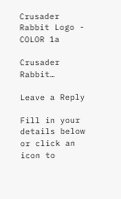Crusader Rabbit Logo - COLOR 1a

Crusader Rabbit…

Leave a Reply

Fill in your details below or click an icon to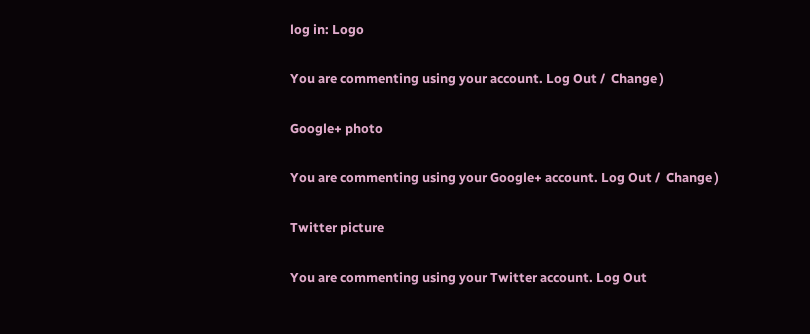log in: Logo

You are commenting using your account. Log Out /  Change )

Google+ photo

You are commenting using your Google+ account. Log Out /  Change )

Twitter picture

You are commenting using your Twitter account. Log Out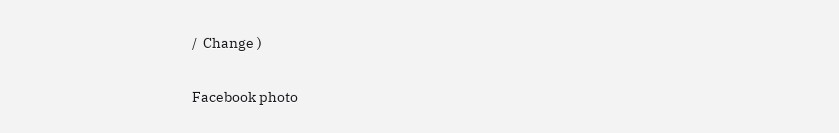/  Change )

Facebook photo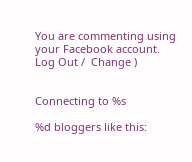You are commenting using your Facebook account. Log Out /  Change )


Connecting to %s

%d bloggers like this: